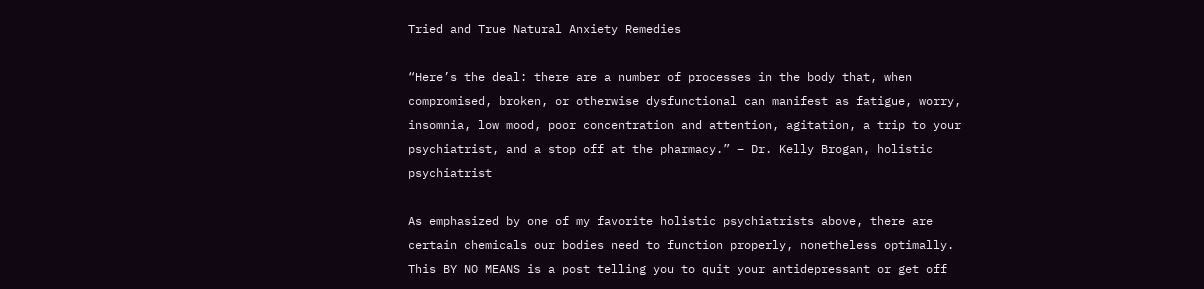Tried and True Natural Anxiety Remedies

“Here’s the deal: there are a number of processes in the body that, when compromised, broken, or otherwise dysfunctional can manifest as fatigue, worry, insomnia, low mood, poor concentration and attention, agitation, a trip to your psychiatrist, and a stop off at the pharmacy.” – Dr. Kelly Brogan, holistic psychiatrist

As emphasized by one of my favorite holistic psychiatrists above, there are certain chemicals our bodies need to function properly, nonetheless optimally. This BY NO MEANS is a post telling you to quit your antidepressant or get off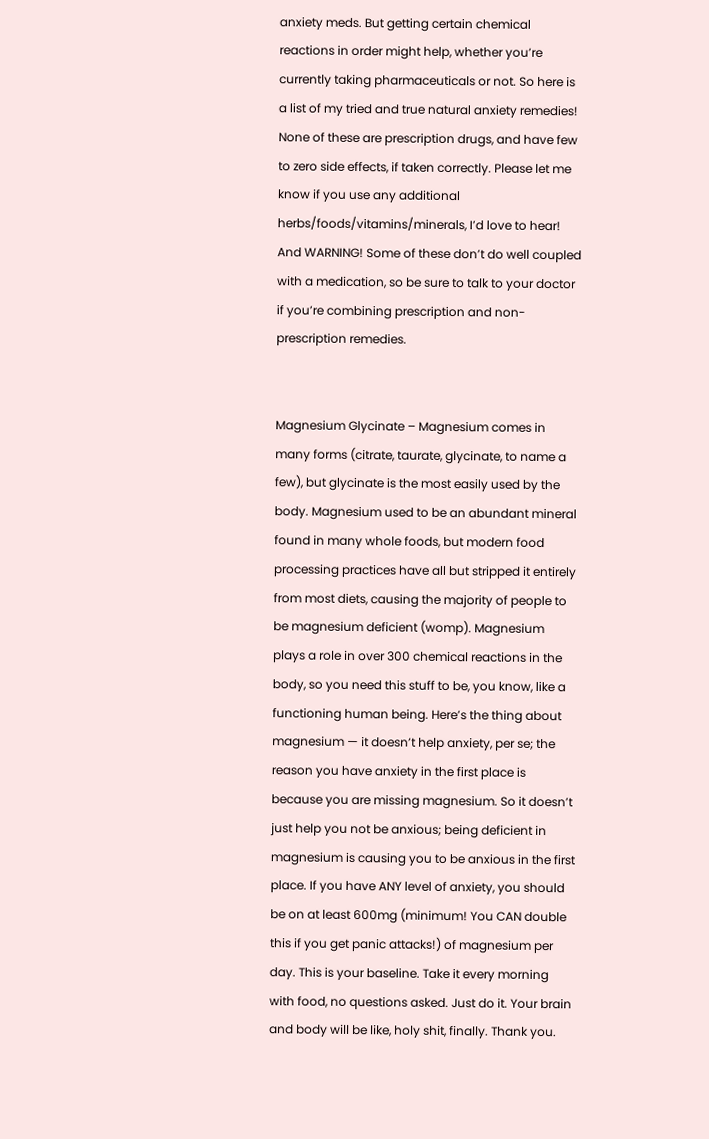anxiety meds. But getting certain chemical reactions in order might help, whether you’re currently taking pharmaceuticals or not. So here is a list of my tried and true natural anxiety remedies! None of these are prescription drugs, and have few to zero side effects, if taken correctly. Please let me know if you use any additional herbs/foods/vitamins/minerals, I’d love to hear! And WARNING! Some of these don’t do well coupled with a medication, so be sure to talk to your doctor if you’re combining prescription and non-prescription remedies.


Magnesium Glycinate – Magnesium comes in many forms (citrate, taurate, glycinate, to name a few), but glycinate is the most easily used by the body. Magnesium used to be an abundant mineral found in many whole foods, but modern food processing practices have all but stripped it entirely from most diets, causing the majority of people to be magnesium deficient (womp). Magnesium plays a role in over 300 chemical reactions in the body, so you need this stuff to be, you know, like a functioning human being. Here’s the thing about magnesium — it doesn’t help anxiety, per se; the reason you have anxiety in the first place is because you are missing magnesium. So it doesn’t just help you not be anxious; being deficient in magnesium is causing you to be anxious in the first place. If you have ANY level of anxiety, you should be on at least 600mg (minimum! You CAN double this if you get panic attacks!) of magnesium per day. This is your baseline. Take it every morning with food, no questions asked. Just do it. Your brain and body will be like, holy shit, finally. Thank you.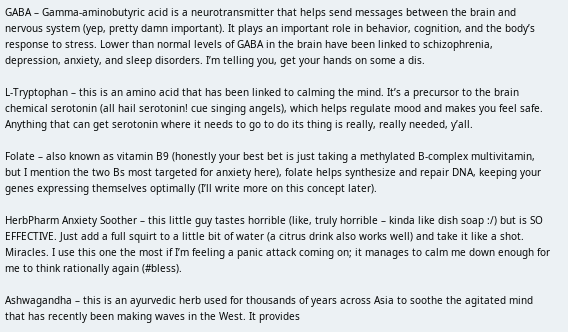GABA – Gamma-aminobutyric acid is a neurotransmitter that helps send messages between the brain and nervous system (yep, pretty damn important). It plays an important role in behavior, cognition, and the body’s response to stress. Lower than normal levels of GABA in the brain have been linked to schizophrenia, depression, anxiety, and sleep disorders. I’m telling you, get your hands on some a dis.

L-Tryptophan – this is an amino acid that has been linked to calming the mind. It’s a precursor to the brain chemical serotonin (all hail serotonin! cue singing angels), which helps regulate mood and makes you feel safe. Anything that can get serotonin where it needs to go to do its thing is really, really needed, y’all.

Folate – also known as vitamin B9 (honestly your best bet is just taking a methylated B-complex multivitamin, but I mention the two Bs most targeted for anxiety here), folate helps synthesize and repair DNA, keeping your genes expressing themselves optimally (I’ll write more on this concept later).

HerbPharm Anxiety Soother – this little guy tastes horrible (like, truly horrible – kinda like dish soap :/) but is SO EFFECTIVE. Just add a full squirt to a little bit of water (a citrus drink also works well) and take it like a shot. Miracles. I use this one the most if I’m feeling a panic attack coming on; it manages to calm me down enough for me to think rationally again (#bless).

Ashwagandha – this is an ayurvedic herb used for thousands of years across Asia to soothe the agitated mind that has recently been making waves in the West. It provides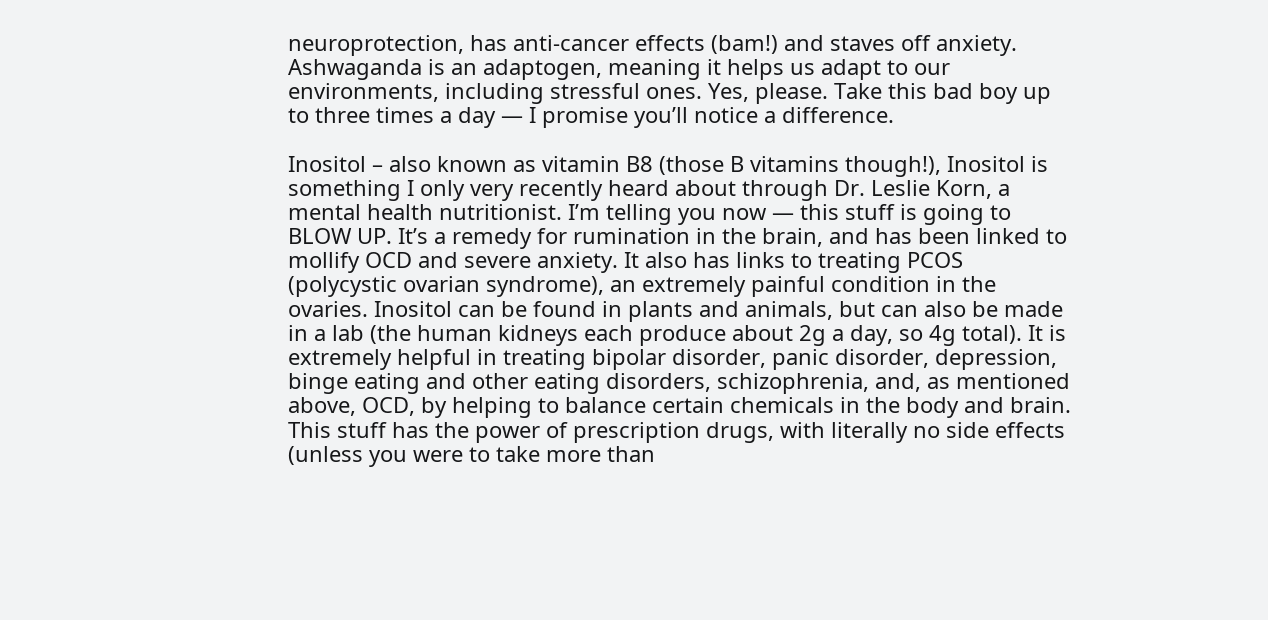neuroprotection, has anti-cancer effects (bam!) and staves off anxiety. Ashwaganda is an adaptogen, meaning it helps us adapt to our environments, including stressful ones. Yes, please. Take this bad boy up to three times a day — I promise you’ll notice a difference.

Inositol – also known as vitamin B8 (those B vitamins though!), Inositol is something I only very recently heard about through Dr. Leslie Korn, a mental health nutritionist. I’m telling you now — this stuff is going to BLOW UP. It’s a remedy for rumination in the brain, and has been linked to mollify OCD and severe anxiety. It also has links to treating PCOS (polycystic ovarian syndrome), an extremely painful condition in the ovaries. Inositol can be found in plants and animals, but can also be made in a lab (the human kidneys each produce about 2g a day, so 4g total). It is extremely helpful in treating bipolar disorder, panic disorder, depression, binge eating and other eating disorders, schizophrenia, and, as mentioned above, OCD, by helping to balance certain chemicals in the body and brain. This stuff has the power of prescription drugs, with literally no side effects (unless you were to take more than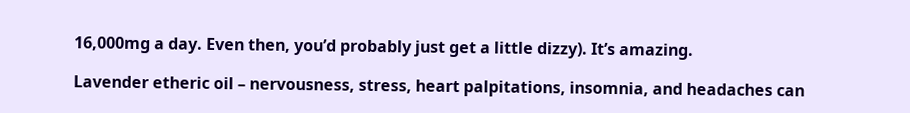16,000mg a day. Even then, you’d probably just get a little dizzy). It’s amazing.

Lavender etheric oil – nervousness, stress, heart palpitations, insomnia, and headaches can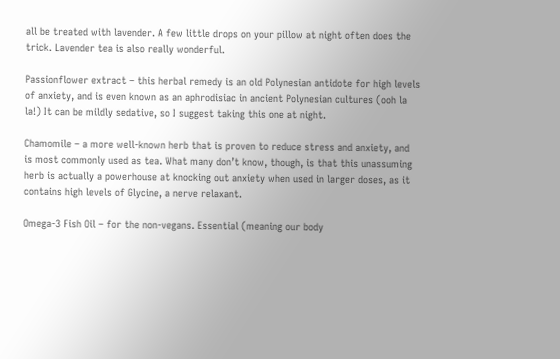all be treated with lavender. A few little drops on your pillow at night often does the trick. Lavender tea is also really wonderful.

Passionflower extract – this herbal remedy is an old Polynesian antidote for high levels of anxiety, and is even known as an aphrodisiac in ancient Polynesian cultures (ooh la la!) It can be mildly sedative, so I suggest taking this one at night.

Chamomile – a more well-known herb that is proven to reduce stress and anxiety, and is most commonly used as tea. What many don’t know, though, is that this unassuming herb is actually a powerhouse at knocking out anxiety when used in larger doses, as it contains high levels of Glycine, a nerve relaxant.

Omega-3 Fish Oil – for the non-vegans. Essential (meaning our body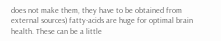does not make them, they have to be obtained from external sources) fatty-acids are huge for optimal brain health. These can be a little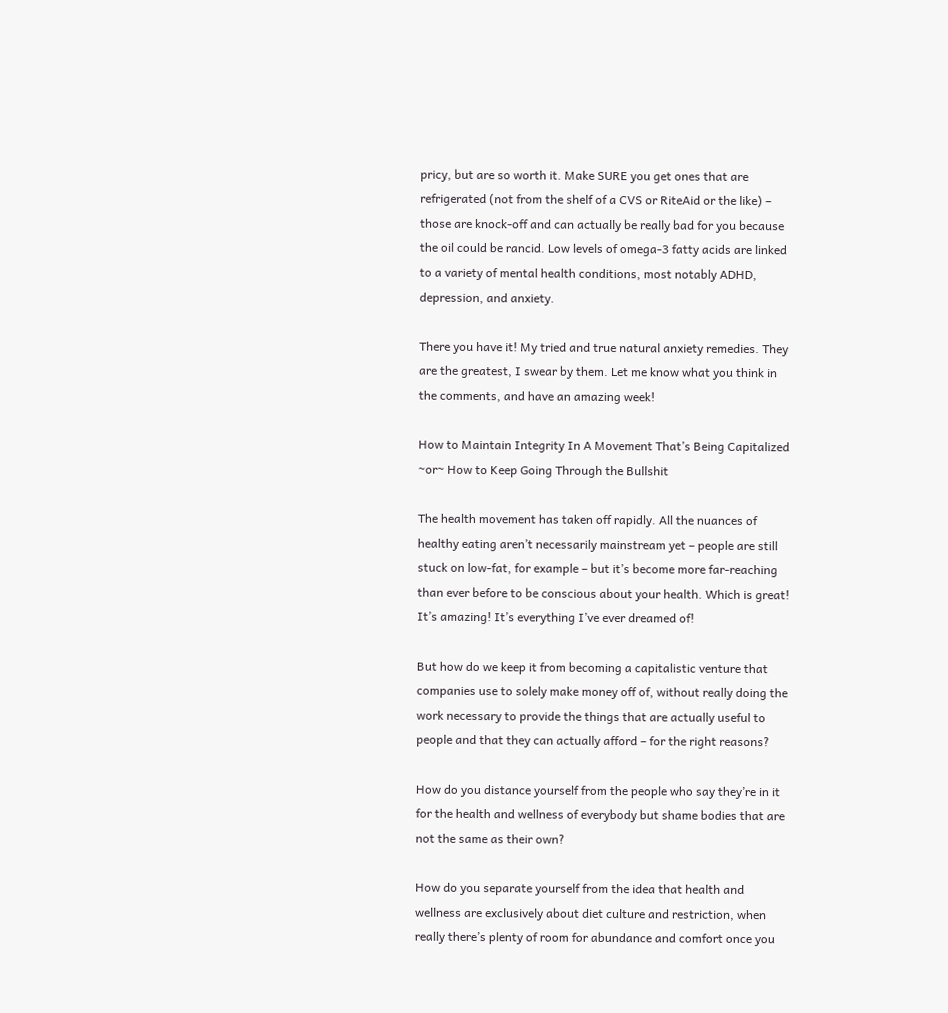pricy, but are so worth it. Make SURE you get ones that are refrigerated (not from the shelf of a CVS or RiteAid or the like) – those are knock-off and can actually be really bad for you because the oil could be rancid. Low levels of omega-3 fatty acids are linked to a variety of mental health conditions, most notably ADHD, depression, and anxiety.

There you have it! My tried and true natural anxiety remedies. They are the greatest, I swear by them. Let me know what you think in the comments, and have an amazing week!

How to Maintain Integrity In A Movement That’s Being Capitalized ~or~ How to Keep Going Through the Bullshit

The health movement has taken off rapidly. All the nuances of healthy eating aren’t necessarily mainstream yet – people are still stuck on low-fat, for example – but it’s become more far-reaching than ever before to be conscious about your health. Which is great! It’s amazing! It’s everything I’ve ever dreamed of!

But how do we keep it from becoming a capitalistic venture that companies use to solely make money off of, without really doing the work necessary to provide the things that are actually useful to people and that they can actually afford – for the right reasons?

How do you distance yourself from the people who say they’re in it for the health and wellness of everybody but shame bodies that are not the same as their own?

How do you separate yourself from the idea that health and wellness are exclusively about diet culture and restriction, when really there’s plenty of room for abundance and comfort once you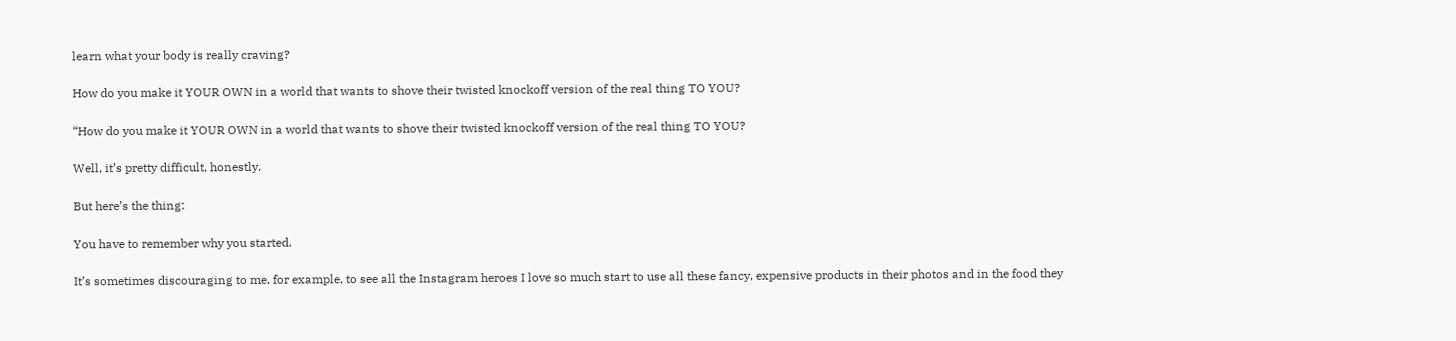learn what your body is really craving?

How do you make it YOUR OWN in a world that wants to shove their twisted knockoff version of the real thing TO YOU?

“How do you make it YOUR OWN in a world that wants to shove their twisted knockoff version of the real thing TO YOU?

Well, it’s pretty difficult, honestly.

But here’s the thing:

You have to remember why you started.

It’s sometimes discouraging to me, for example, to see all the Instagram heroes I love so much start to use all these fancy, expensive products in their photos and in the food they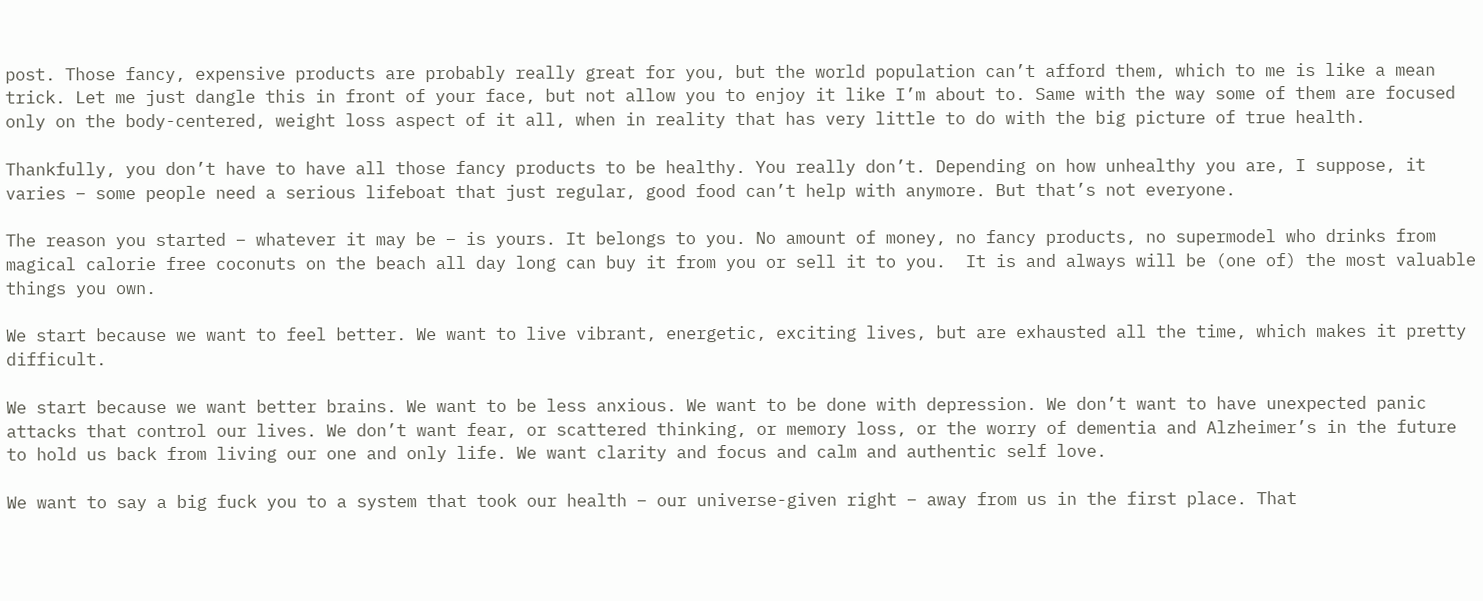post. Those fancy, expensive products are probably really great for you, but the world population can’t afford them, which to me is like a mean trick. Let me just dangle this in front of your face, but not allow you to enjoy it like I’m about to. Same with the way some of them are focused only on the body-centered, weight loss aspect of it all, when in reality that has very little to do with the big picture of true health.

Thankfully, you don’t have to have all those fancy products to be healthy. You really don’t. Depending on how unhealthy you are, I suppose, it varies – some people need a serious lifeboat that just regular, good food can’t help with anymore. But that’s not everyone.

The reason you started – whatever it may be – is yours. It belongs to you. No amount of money, no fancy products, no supermodel who drinks from magical calorie free coconuts on the beach all day long can buy it from you or sell it to you.  It is and always will be (one of) the most valuable things you own.

We start because we want to feel better. We want to live vibrant, energetic, exciting lives, but are exhausted all the time, which makes it pretty difficult.

We start because we want better brains. We want to be less anxious. We want to be done with depression. We don’t want to have unexpected panic attacks that control our lives. We don’t want fear, or scattered thinking, or memory loss, or the worry of dementia and Alzheimer’s in the future to hold us back from living our one and only life. We want clarity and focus and calm and authentic self love.

We want to say a big fuck you to a system that took our health – our universe-given right – away from us in the first place. That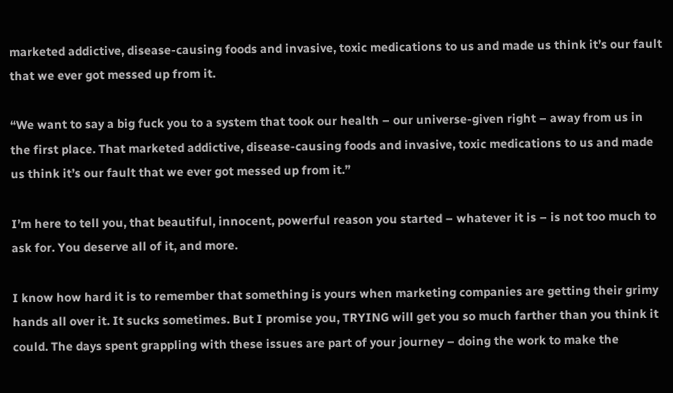marketed addictive, disease-causing foods and invasive, toxic medications to us and made us think it’s our fault that we ever got messed up from it.

“We want to say a big fuck you to a system that took our health – our universe-given right – away from us in the first place. That marketed addictive, disease-causing foods and invasive, toxic medications to us and made us think it’s our fault that we ever got messed up from it.”

I’m here to tell you, that beautiful, innocent, powerful reason you started – whatever it is – is not too much to ask for. You deserve all of it, and more.

I know how hard it is to remember that something is yours when marketing companies are getting their grimy hands all over it. It sucks sometimes. But I promise you, TRYING will get you so much farther than you think it could. The days spent grappling with these issues are part of your journey – doing the work to make the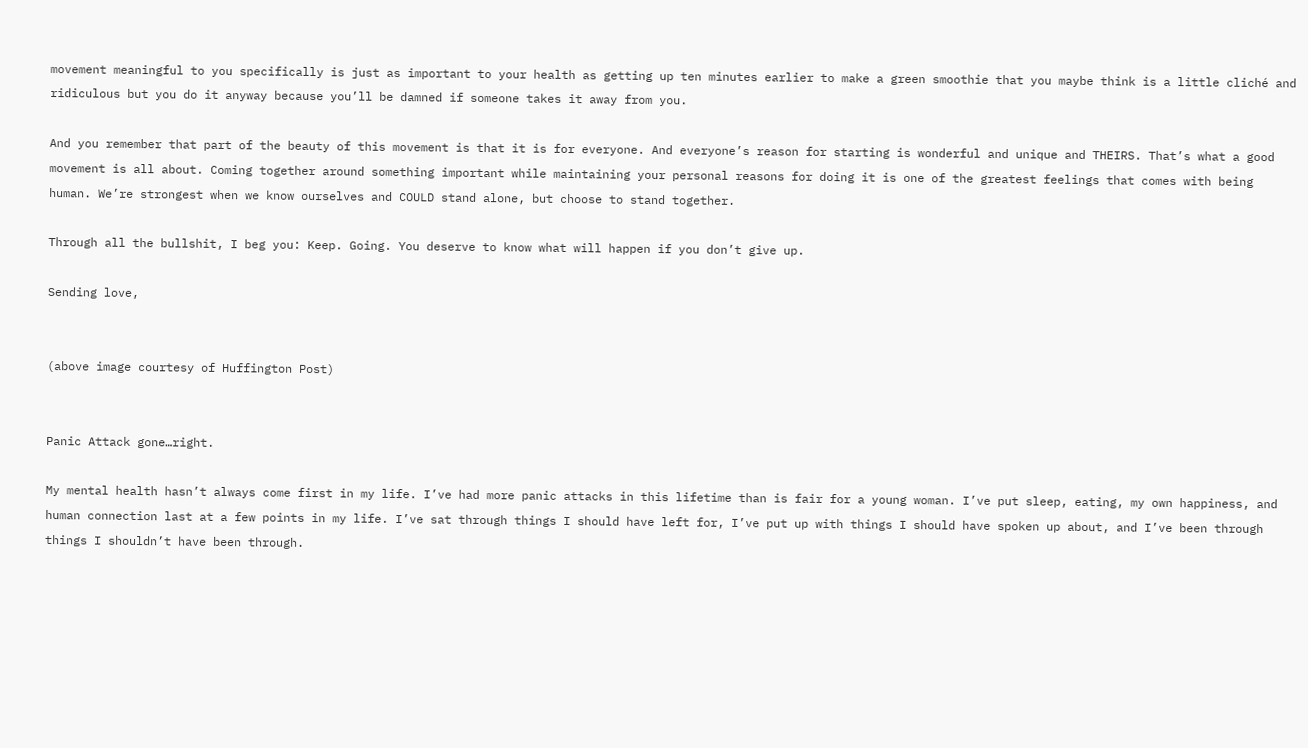movement meaningful to you specifically is just as important to your health as getting up ten minutes earlier to make a green smoothie that you maybe think is a little cliché and ridiculous but you do it anyway because you’ll be damned if someone takes it away from you.

And you remember that part of the beauty of this movement is that it is for everyone. And everyone’s reason for starting is wonderful and unique and THEIRS. That’s what a good movement is all about. Coming together around something important while maintaining your personal reasons for doing it is one of the greatest feelings that comes with being human. We’re strongest when we know ourselves and COULD stand alone, but choose to stand together.

Through all the bullshit, I beg you: Keep. Going. You deserve to know what will happen if you don’t give up.

Sending love,


(above image courtesy of Huffington Post)


Panic Attack gone…right.

My mental health hasn’t always come first in my life. I’ve had more panic attacks in this lifetime than is fair for a young woman. I’ve put sleep, eating, my own happiness, and human connection last at a few points in my life. I’ve sat through things I should have left for, I’ve put up with things I should have spoken up about, and I’ve been through things I shouldn’t have been through.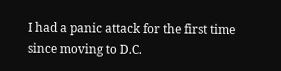I had a panic attack for the first time since moving to D.C.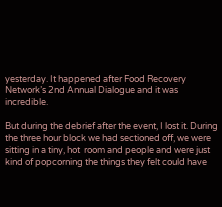yesterday. It happened after Food Recovery Network’s 2nd Annual Dialogue and it was incredible.

But during the debrief after the event, I lost it. During the three hour block we had sectioned off, we were sitting in a tiny, hot  room and people and were just kind of popcorning the things they felt could have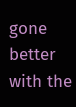gone better with the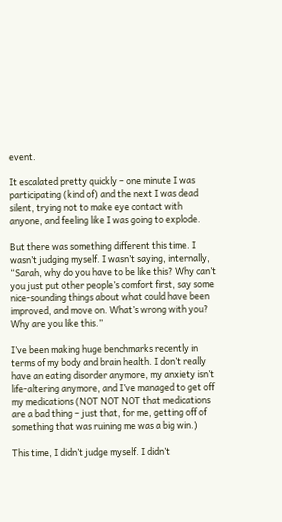event.

It escalated pretty quickly – one minute I was participating (kind of) and the next I was dead silent, trying not to make eye contact with anyone, and feeling like I was going to explode.

But there was something different this time. I wasn’t judging myself. I wasn’t saying, internally, “Sarah, why do you have to be like this? Why can’t you just put other people’s comfort first, say some nice-sounding things about what could have been improved, and move on. What’s wrong with you? Why are you like this.”

I’ve been making huge benchmarks recently in terms of my body and brain health. I don’t really have an eating disorder anymore, my anxiety isn’t life-altering anymore, and I’ve managed to get off my medications (NOT NOT NOT that medications are a bad thing – just that, for me, getting off of something that was ruining me was a big win.)

This time, I didn’t judge myself. I didn’t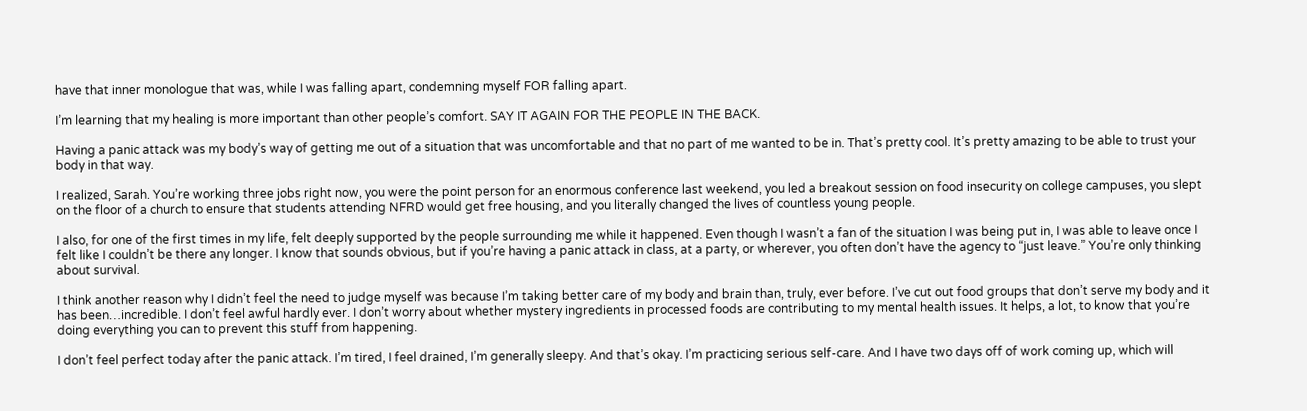have that inner monologue that was, while I was falling apart, condemning myself FOR falling apart.

I’m learning that my healing is more important than other people’s comfort. SAY IT AGAIN FOR THE PEOPLE IN THE BACK.

Having a panic attack was my body’s way of getting me out of a situation that was uncomfortable and that no part of me wanted to be in. That’s pretty cool. It’s pretty amazing to be able to trust your body in that way.

I realized, Sarah. You’re working three jobs right now, you were the point person for an enormous conference last weekend, you led a breakout session on food insecurity on college campuses, you slept on the floor of a church to ensure that students attending NFRD would get free housing, and you literally changed the lives of countless young people.

I also, for one of the first times in my life, felt deeply supported by the people surrounding me while it happened. Even though I wasn’t a fan of the situation I was being put in, I was able to leave once I felt like I couldn’t be there any longer. I know that sounds obvious, but if you’re having a panic attack in class, at a party, or wherever, you often don’t have the agency to “just leave.” You’re only thinking about survival.

I think another reason why I didn’t feel the need to judge myself was because I’m taking better care of my body and brain than, truly, ever before. I’ve cut out food groups that don’t serve my body and it has been…incredible. I don’t feel awful hardly ever. I don’t worry about whether mystery ingredients in processed foods are contributing to my mental health issues. It helps, a lot, to know that you’re doing everything you can to prevent this stuff from happening.

I don’t feel perfect today after the panic attack. I’m tired, I feel drained, I’m generally sleepy. And that’s okay. I’m practicing serious self-care. And I have two days off of work coming up, which will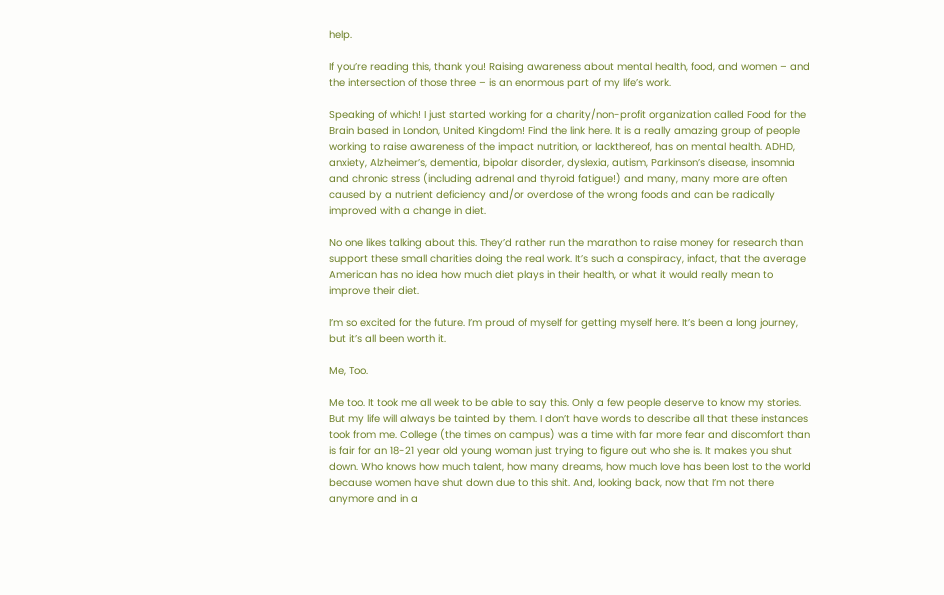help.

If you’re reading this, thank you! Raising awareness about mental health, food, and women – and the intersection of those three – is an enormous part of my life’s work.

Speaking of which! I just started working for a charity/non-profit organization called Food for the Brain based in London, United Kingdom! Find the link here. It is a really amazing group of people working to raise awareness of the impact nutrition, or lackthereof, has on mental health. ADHD, anxiety, Alzheimer’s, dementia, bipolar disorder, dyslexia, autism, Parkinson’s disease, insomnia and chronic stress (including adrenal and thyroid fatigue!) and many, many more are often caused by a nutrient deficiency and/or overdose of the wrong foods and can be radically improved with a change in diet.

No one likes talking about this. They’d rather run the marathon to raise money for research than support these small charities doing the real work. It’s such a conspiracy, infact, that the average American has no idea how much diet plays in their health, or what it would really mean to improve their diet.

I’m so excited for the future. I’m proud of myself for getting myself here. It’s been a long journey, but it’s all been worth it.

Me, Too.

Me too. It took me all week to be able to say this. Only a few people deserve to know my stories. But my life will always be tainted by them. I don’t have words to describe all that these instances took from me. College (the times on campus) was a time with far more fear and discomfort than is fair for an 18-21 year old young woman just trying to figure out who she is. It makes you shut down. Who knows how much talent, how many dreams, how much love has been lost to the world because women have shut down due to this shit. And, looking back, now that I’m not there anymore and in a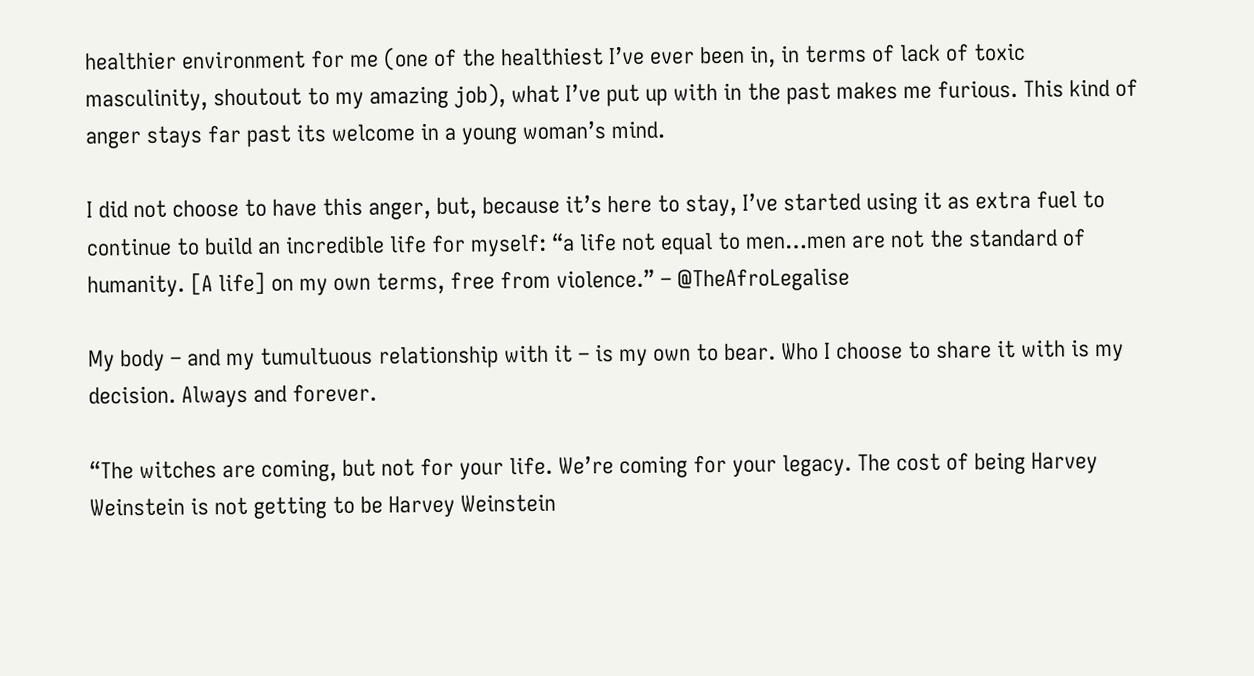healthier environment for me (one of the healthiest I’ve ever been in, in terms of lack of toxic masculinity, shoutout to my amazing job), what I’ve put up with in the past makes me furious. This kind of anger stays far past its welcome in a young woman’s mind.

I did not choose to have this anger, but, because it’s here to stay, I’ve started using it as extra fuel to continue to build an incredible life for myself: “a life not equal to men…men are not the standard of humanity. [A life] on my own terms, free from violence.” – @TheAfroLegalise

My body – and my tumultuous relationship with it – is my own to bear. Who I choose to share it with is my decision. Always and forever.

“The witches are coming, but not for your life. We’re coming for your legacy. The cost of being Harvey Weinstein is not getting to be Harvey Weinstein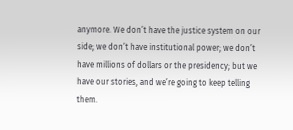anymore. We don’t have the justice system on our side; we don’t have institutional power; we don’t have millions of dollars or the presidency; but we have our stories, and we’re going to keep telling them.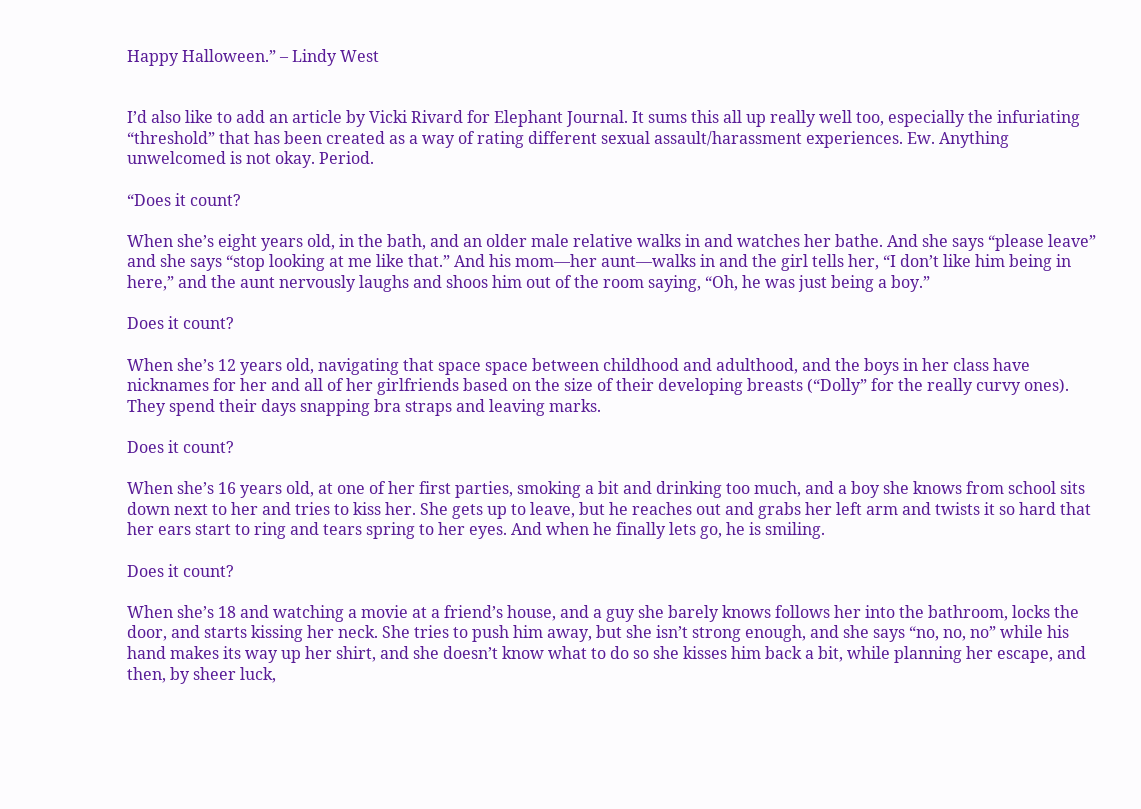Happy Halloween.” – Lindy West


I’d also like to add an article by Vicki Rivard for Elephant Journal. It sums this all up really well too, especially the infuriating “threshold” that has been created as a way of rating different sexual assault/harassment experiences. Ew. Anything unwelcomed is not okay. Period.

“Does it count?

When she’s eight years old, in the bath, and an older male relative walks in and watches her bathe. And she says “please leave” and she says “stop looking at me like that.” And his mom—her aunt—walks in and the girl tells her, “I don’t like him being in here,” and the aunt nervously laughs and shoos him out of the room saying, “Oh, he was just being a boy.”

Does it count?

When she’s 12 years old, navigating that space space between childhood and adulthood, and the boys in her class have nicknames for her and all of her girlfriends based on the size of their developing breasts (“Dolly” for the really curvy ones). They spend their days snapping bra straps and leaving marks.

Does it count?

When she’s 16 years old, at one of her first parties, smoking a bit and drinking too much, and a boy she knows from school sits down next to her and tries to kiss her. She gets up to leave, but he reaches out and grabs her left arm and twists it so hard that her ears start to ring and tears spring to her eyes. And when he finally lets go, he is smiling.

Does it count?

When she’s 18 and watching a movie at a friend’s house, and a guy she barely knows follows her into the bathroom, locks the door, and starts kissing her neck. She tries to push him away, but she isn’t strong enough, and she says “no, no, no” while his hand makes its way up her shirt, and she doesn’t know what to do so she kisses him back a bit, while planning her escape, and then, by sheer luck,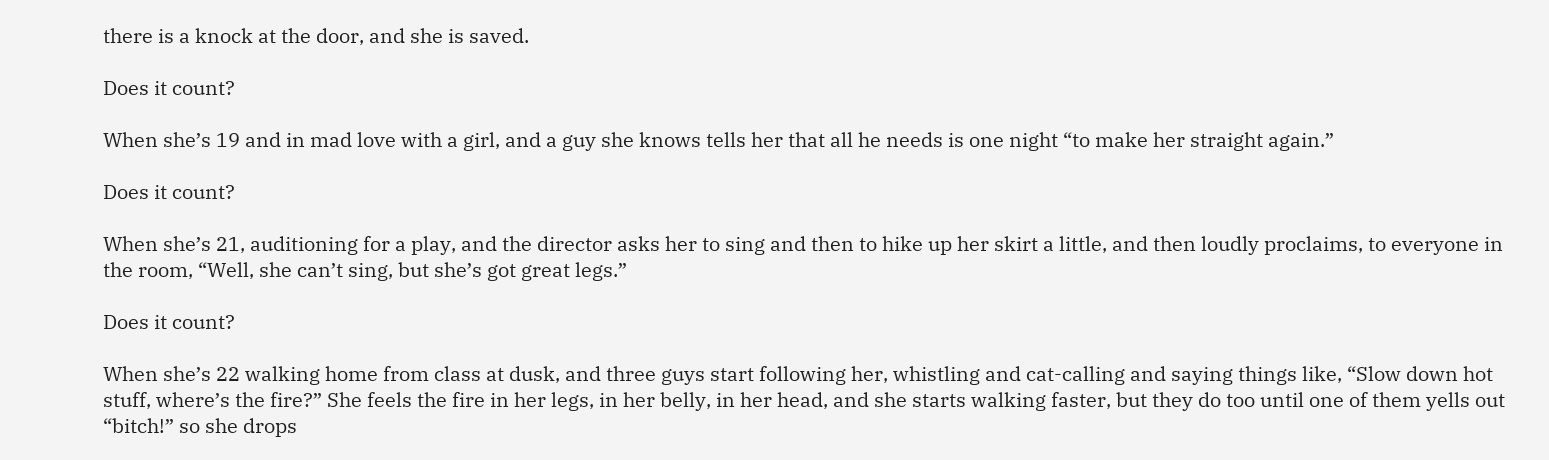there is a knock at the door, and she is saved.

Does it count?

When she’s 19 and in mad love with a girl, and a guy she knows tells her that all he needs is one night “to make her straight again.”

Does it count?

When she’s 21, auditioning for a play, and the director asks her to sing and then to hike up her skirt a little, and then loudly proclaims, to everyone in the room, “Well, she can’t sing, but she’s got great legs.”

Does it count?

When she’s 22 walking home from class at dusk, and three guys start following her, whistling and cat-calling and saying things like, “Slow down hot stuff, where’s the fire?” She feels the fire in her legs, in her belly, in her head, and she starts walking faster, but they do too until one of them yells out “bitch!” so she drops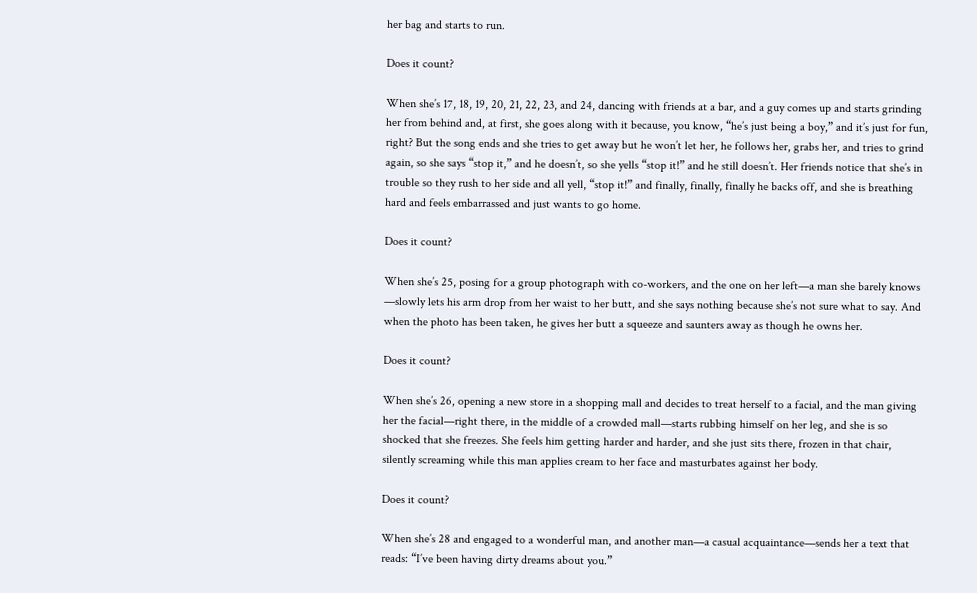her bag and starts to run.

Does it count?

When she’s 17, 18, 19, 20, 21, 22, 23, and 24, dancing with friends at a bar, and a guy comes up and starts grinding her from behind and, at first, she goes along with it because, you know, “he’s just being a boy,” and it’s just for fun, right? But the song ends and she tries to get away but he won’t let her, he follows her, grabs her, and tries to grind again, so she says “stop it,” and he doesn’t, so she yells “stop it!” and he still doesn’t. Her friends notice that she’s in trouble so they rush to her side and all yell, “stop it!” and finally, finally, finally he backs off, and she is breathing hard and feels embarrassed and just wants to go home.

Does it count?

When she’s 25, posing for a group photograph with co-workers, and the one on her left—a man she barely knows —slowly lets his arm drop from her waist to her butt, and she says nothing because she’s not sure what to say. And when the photo has been taken, he gives her butt a squeeze and saunters away as though he owns her.

Does it count?

When she’s 26, opening a new store in a shopping mall and decides to treat herself to a facial, and the man giving her the facial—right there, in the middle of a crowded mall—starts rubbing himself on her leg, and she is so shocked that she freezes. She feels him getting harder and harder, and she just sits there, frozen in that chair, silently screaming while this man applies cream to her face and masturbates against her body.

Does it count?

When she’s 28 and engaged to a wonderful man, and another man—a casual acquaintance—sends her a text that reads: “I’ve been having dirty dreams about you.”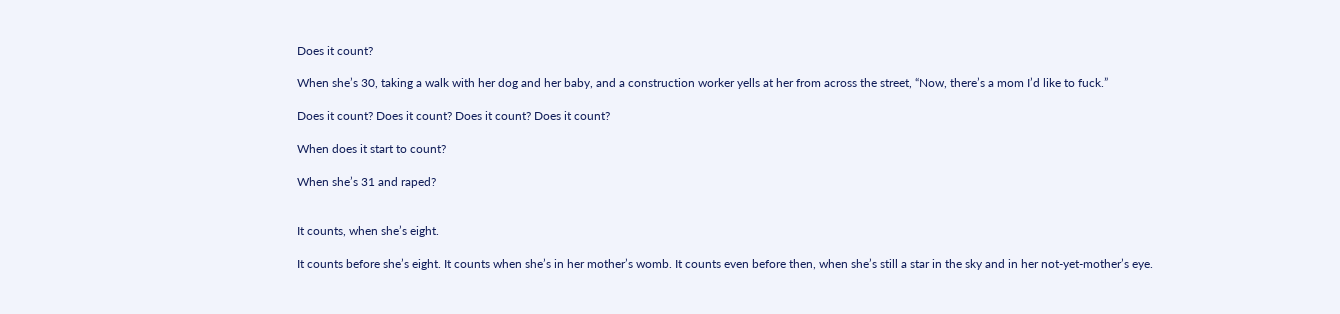Does it count?

When she’s 30, taking a walk with her dog and her baby, and a construction worker yells at her from across the street, “Now, there’s a mom I’d like to fuck.”

Does it count? Does it count? Does it count? Does it count?

When does it start to count?

When she’s 31 and raped?


It counts, when she’s eight.

It counts before she’s eight. It counts when she’s in her mother’s womb. It counts even before then, when she’s still a star in the sky and in her not-yet-mother’s eye.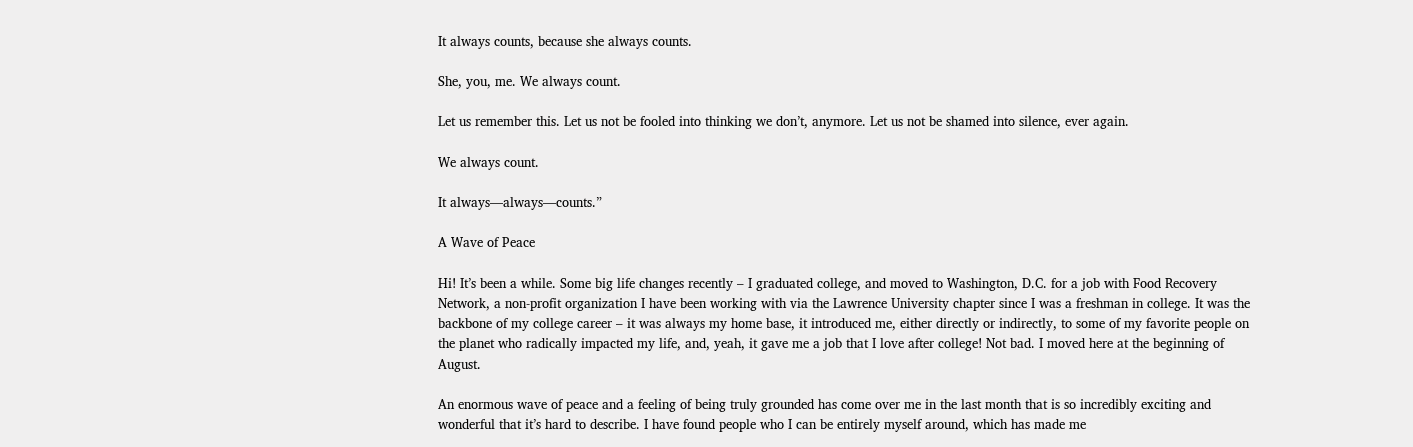It always counts, because she always counts.

She, you, me. We always count.

Let us remember this. Let us not be fooled into thinking we don’t, anymore. Let us not be shamed into silence, ever again.

We always count.

It always—always—counts.”

A Wave of Peace

Hi! It’s been a while. Some big life changes recently – I graduated college, and moved to Washington, D.C. for a job with Food Recovery Network, a non-profit organization I have been working with via the Lawrence University chapter since I was a freshman in college. It was the backbone of my college career – it was always my home base, it introduced me, either directly or indirectly, to some of my favorite people on the planet who radically impacted my life, and, yeah, it gave me a job that I love after college! Not bad. I moved here at the beginning of August.

An enormous wave of peace and a feeling of being truly grounded has come over me in the last month that is so incredibly exciting and wonderful that it’s hard to describe. I have found people who I can be entirely myself around, which has made me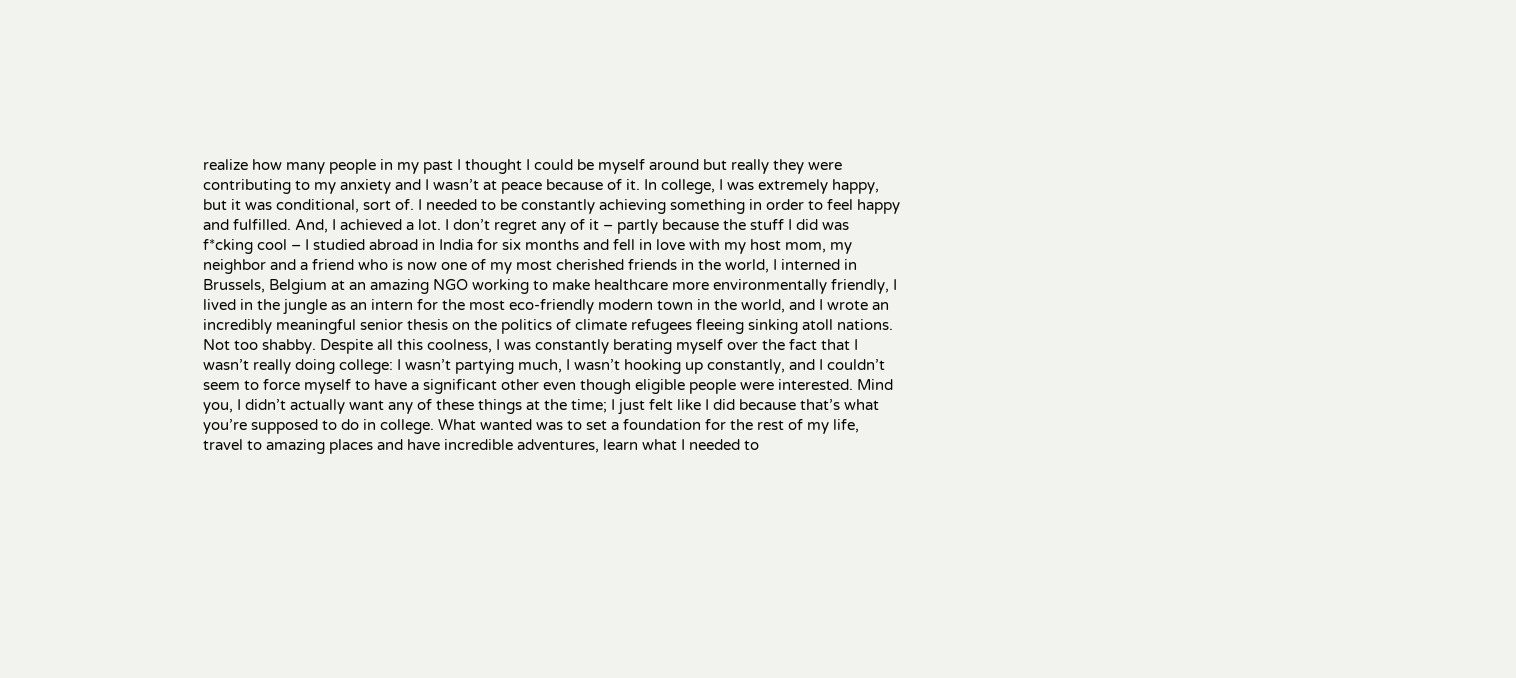realize how many people in my past I thought I could be myself around but really they were contributing to my anxiety and I wasn’t at peace because of it. In college, I was extremely happy, but it was conditional, sort of. I needed to be constantly achieving something in order to feel happy and fulfilled. And, I achieved a lot. I don’t regret any of it – partly because the stuff I did was f*cking cool – I studied abroad in India for six months and fell in love with my host mom, my neighbor and a friend who is now one of my most cherished friends in the world, I interned in Brussels, Belgium at an amazing NGO working to make healthcare more environmentally friendly, I lived in the jungle as an intern for the most eco-friendly modern town in the world, and I wrote an incredibly meaningful senior thesis on the politics of climate refugees fleeing sinking atoll nations. Not too shabby. Despite all this coolness, I was constantly berating myself over the fact that I wasn’t really doing college: I wasn’t partying much, I wasn’t hooking up constantly, and I couldn’t seem to force myself to have a significant other even though eligible people were interested. Mind you, I didn’t actually want any of these things at the time; I just felt like I did because that’s what you’re supposed to do in college. What wanted was to set a foundation for the rest of my life, travel to amazing places and have incredible adventures, learn what I needed to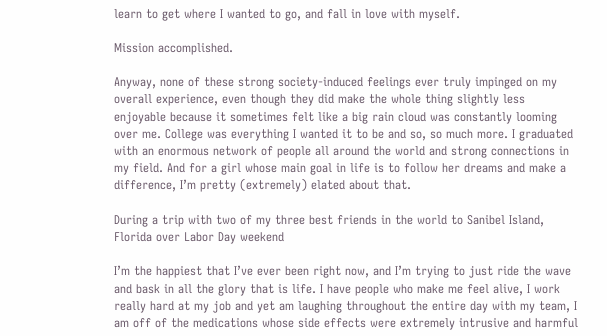learn to get where I wanted to go, and fall in love with myself.

Mission accomplished.

Anyway, none of these strong society-induced feelings ever truly impinged on my overall experience, even though they did make the whole thing slightly less enjoyable because it sometimes felt like a big rain cloud was constantly looming over me. College was everything I wanted it to be and so, so much more. I graduated with an enormous network of people all around the world and strong connections in my field. And for a girl whose main goal in life is to follow her dreams and make a difference, I’m pretty (extremely) elated about that.

During a trip with two of my three best friends in the world to Sanibel Island, Florida over Labor Day weekend

I’m the happiest that I’ve ever been right now, and I’m trying to just ride the wave and bask in all the glory that is life. I have people who make me feel alive, I work really hard at my job and yet am laughing throughout the entire day with my team, I am off of the medications whose side effects were extremely intrusive and harmful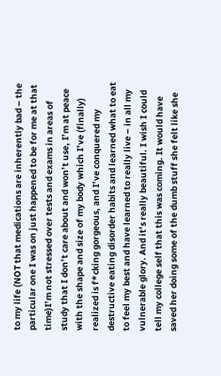to my life (NOT that medications are inherently bad – the particular one I was on just happened to be for me at that time)I’m not stressed over tests and exams in areas of study that I don’t care about and won’t use, I’m at peace with the shape and size of my body which I’ve (finally) realized is f*cking gorgeous, and I’ve conquered my destructive eating disorder habits and learned what to eat to feel my best and have learned to really live – in all my vulnerable glory. And it’s really beautiful. I wish I could tell my college self that this was coming. It would have saved her doing some of the dumb stuff she felt like she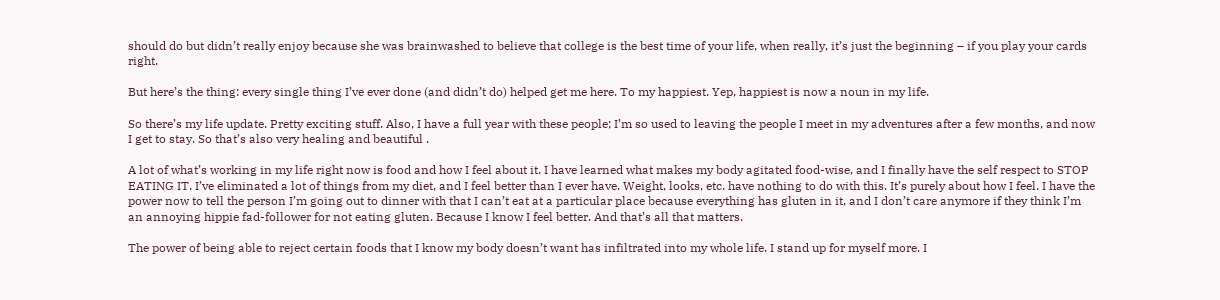should do but didn’t really enjoy because she was brainwashed to believe that college is the best time of your life, when really, it’s just the beginning – if you play your cards right.

But here’s the thing: every single thing I’ve ever done (and didn’t do) helped get me here. To my happiest. Yep, happiest is now a noun in my life.

So there’s my life update. Pretty exciting stuff. Also, I have a full year with these people; I’m so used to leaving the people I meet in my adventures after a few months, and now I get to stay. So that’s also very healing and beautiful .

A lot of what’s working in my life right now is food and how I feel about it. I have learned what makes my body agitated food-wise, and I finally have the self respect to STOP EATING IT. I’ve eliminated a lot of things from my diet, and I feel better than I ever have. Weight, looks, etc. have nothing to do with this. It’s purely about how I feel. I have the power now to tell the person I’m going out to dinner with that I can’t eat at a particular place because everything has gluten in it, and I don’t care anymore if they think I’m an annoying hippie fad-follower for not eating gluten. Because I know I feel better. And that’s all that matters.

The power of being able to reject certain foods that I know my body doesn’t want has infiltrated into my whole life. I stand up for myself more. I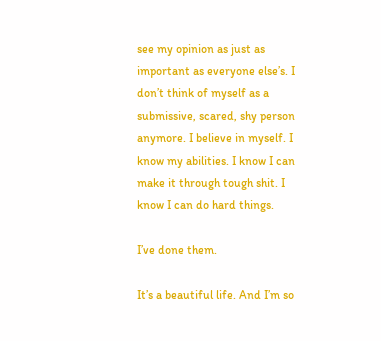see my opinion as just as important as everyone else’s. I don’t think of myself as a submissive, scared, shy person anymore. I believe in myself. I know my abilities. I know I can make it through tough shit. I know I can do hard things.

I’ve done them.

It’s a beautiful life. And I’m so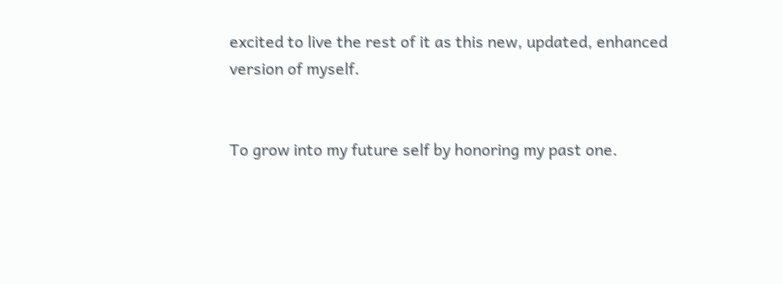excited to live the rest of it as this new, updated, enhanced version of myself.


To grow into my future self by honoring my past one.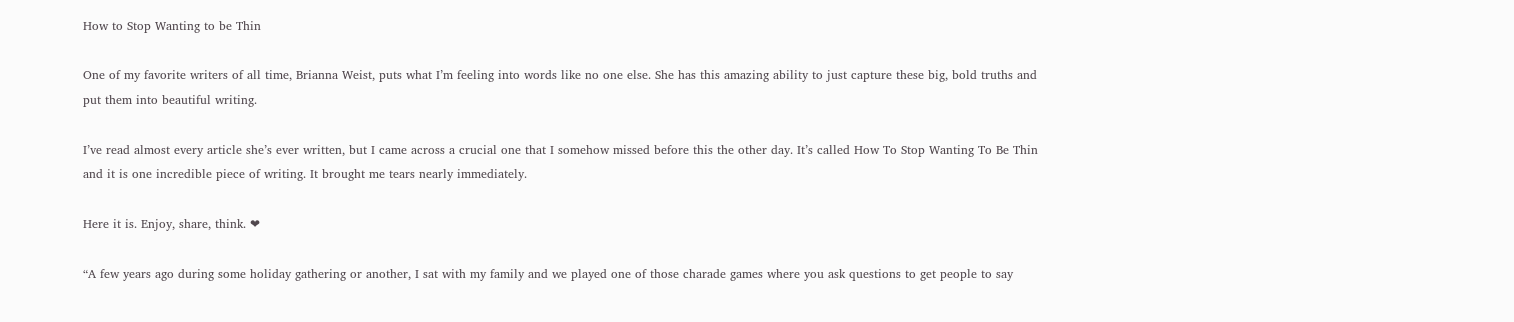How to Stop Wanting to be Thin

One of my favorite writers of all time, Brianna Weist, puts what I’m feeling into words like no one else. She has this amazing ability to just capture these big, bold truths and put them into beautiful writing.

I’ve read almost every article she’s ever written, but I came across a crucial one that I somehow missed before this the other day. It’s called How To Stop Wanting To Be Thin and it is one incredible piece of writing. It brought me tears nearly immediately.

Here it is. Enjoy, share, think. ❤

“A few years ago during some holiday gathering or another, I sat with my family and we played one of those charade games where you ask questions to get people to say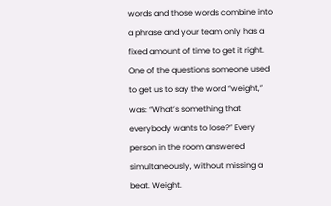words and those words combine into a phrase and your team only has a fixed amount of time to get it right. One of the questions someone used to get us to say the word “weight,” was: “What’s something that everybody wants to lose?” Every person in the room answered simultaneously, without missing a beat. Weight.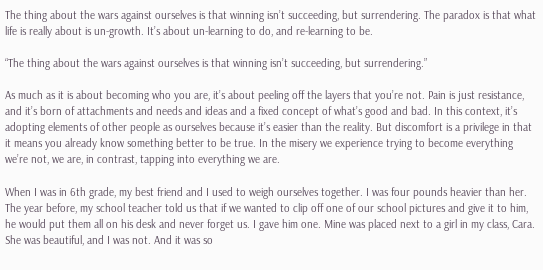The thing about the wars against ourselves is that winning isn’t succeeding, but surrendering. The paradox is that what life is really about is un-growth. It’s about un-learning to do, and re-learning to be.

“The thing about the wars against ourselves is that winning isn’t succeeding, but surrendering.”

As much as it is about becoming who you are, it’s about peeling off the layers that you’re not. Pain is just resistance, and it’s born of attachments and needs and ideas and a fixed concept of what’s good and bad. In this context, it’s adopting elements of other people as ourselves because it’s easier than the reality. But discomfort is a privilege in that it means you already know something better to be true. In the misery we experience trying to become everything we’re not, we are, in contrast, tapping into everything we are.

When I was in 6th grade, my best friend and I used to weigh ourselves together. I was four pounds heavier than her. The year before, my school teacher told us that if we wanted to clip off one of our school pictures and give it to him, he would put them all on his desk and never forget us. I gave him one. Mine was placed next to a girl in my class, Cara. She was beautiful, and I was not. And it was so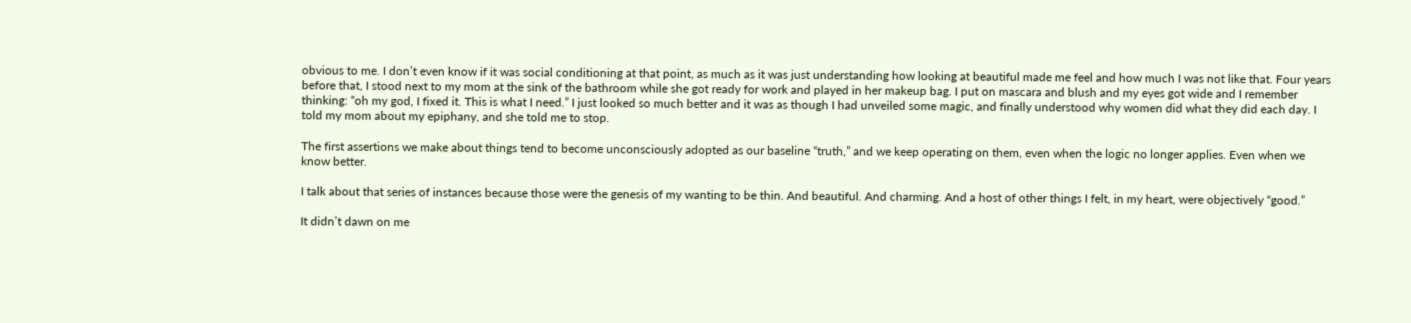obvious to me. I don’t even know if it was social conditioning at that point, as much as it was just understanding how looking at beautiful made me feel and how much I was not like that. Four years before that, I stood next to my mom at the sink of the bathroom while she got ready for work and played in her makeup bag. I put on mascara and blush and my eyes got wide and I remember thinking: “oh my god, I fixed it. This is what I need.” I just looked so much better and it was as though I had unveiled some magic, and finally understood why women did what they did each day. I told my mom about my epiphany, and she told me to stop.

The first assertions we make about things tend to become unconsciously adopted as our baseline “truth,” and we keep operating on them, even when the logic no longer applies. Even when we know better.

I talk about that series of instances because those were the genesis of my wanting to be thin. And beautiful. And charming. And a host of other things I felt, in my heart, were objectively “good.”

It didn’t dawn on me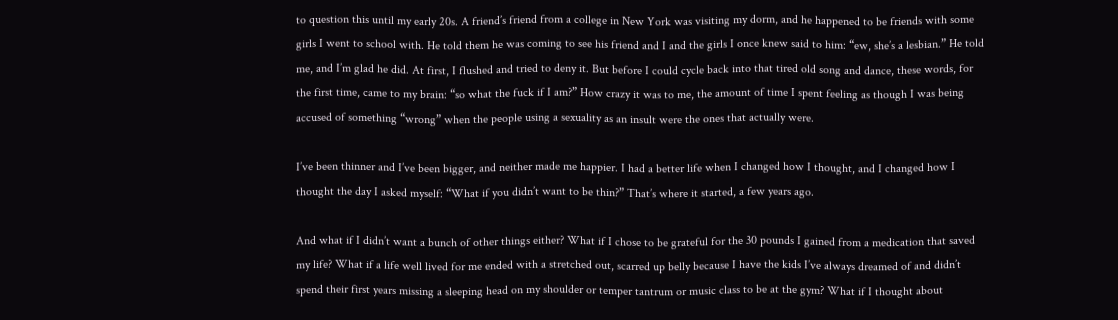to question this until my early 20s. A friend’s friend from a college in New York was visiting my dorm, and he happened to be friends with some girls I went to school with. He told them he was coming to see his friend and I and the girls I once knew said to him: “ew, she’s a lesbian.” He told me, and I’m glad he did. At first, I flushed and tried to deny it. But before I could cycle back into that tired old song and dance, these words, for the first time, came to my brain: “so what the fuck if I am?” How crazy it was to me, the amount of time I spent feeling as though I was being accused of something “wrong” when the people using a sexuality as an insult were the ones that actually were.

I’ve been thinner and I’ve been bigger, and neither made me happier. I had a better life when I changed how I thought, and I changed how I thought the day I asked myself: “What if you didn’t want to be thin?” That’s where it started, a few years ago.

And what if I didn’t want a bunch of other things either? What if I chose to be grateful for the 30 pounds I gained from a medication that saved my life? What if a life well lived for me ended with a stretched out, scarred up belly because I have the kids I’ve always dreamed of and didn’t spend their first years missing a sleeping head on my shoulder or temper tantrum or music class to be at the gym? What if I thought about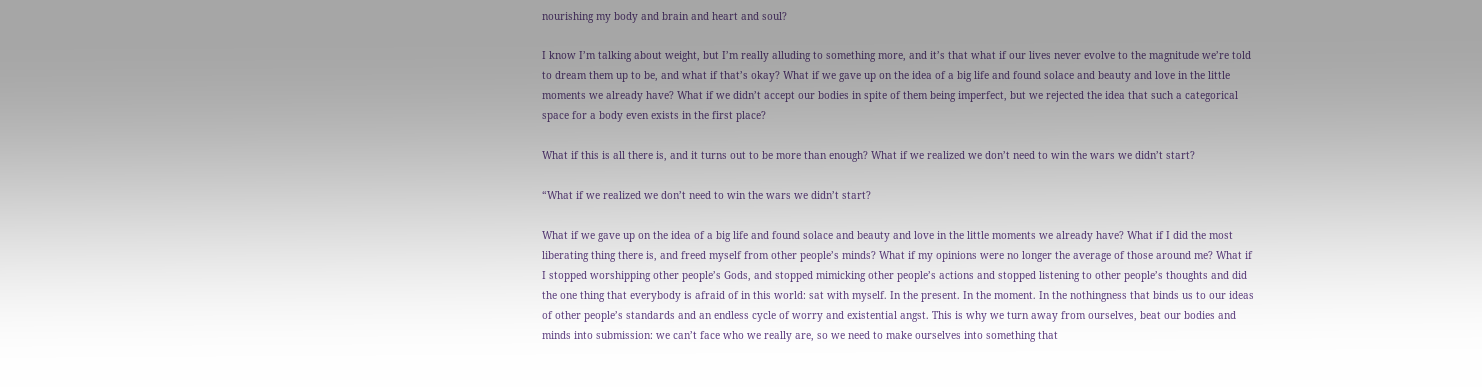nourishing my body and brain and heart and soul?

I know I’m talking about weight, but I’m really alluding to something more, and it’s that what if our lives never evolve to the magnitude we’re told to dream them up to be, and what if that’s okay? What if we gave up on the idea of a big life and found solace and beauty and love in the little moments we already have? What if we didn’t accept our bodies in spite of them being imperfect, but we rejected the idea that such a categorical space for a body even exists in the first place?

What if this is all there is, and it turns out to be more than enough? What if we realized we don’t need to win the wars we didn’t start?

“What if we realized we don’t need to win the wars we didn’t start?

What if we gave up on the idea of a big life and found solace and beauty and love in the little moments we already have? What if I did the most liberating thing there is, and freed myself from other people’s minds? What if my opinions were no longer the average of those around me? What if I stopped worshipping other people’s Gods, and stopped mimicking other people’s actions and stopped listening to other people’s thoughts and did the one thing that everybody is afraid of in this world: sat with myself. In the present. In the moment. In the nothingness that binds us to our ideas of other people’s standards and an endless cycle of worry and existential angst. This is why we turn away from ourselves, beat our bodies and minds into submission: we can’t face who we really are, so we need to make ourselves into something that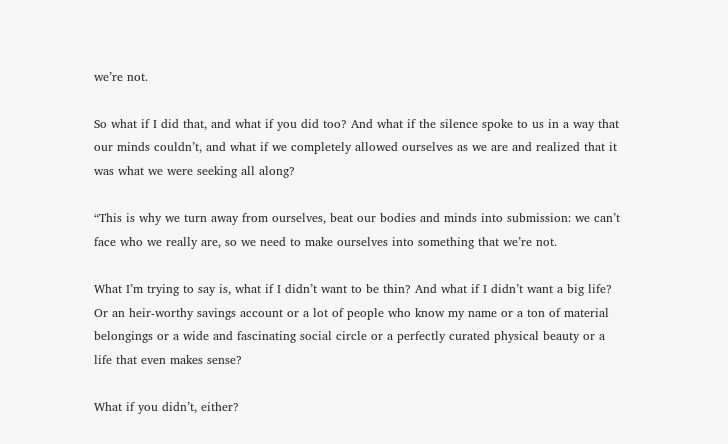we’re not.

So what if I did that, and what if you did too? And what if the silence spoke to us in a way that our minds couldn’t, and what if we completely allowed ourselves as we are and realized that it was what we were seeking all along?

“This is why we turn away from ourselves, beat our bodies and minds into submission: we can’t face who we really are, so we need to make ourselves into something that we’re not.

What I’m trying to say is, what if I didn’t want to be thin? And what if I didn’t want a big life? Or an heir-worthy savings account or a lot of people who know my name or a ton of material belongings or a wide and fascinating social circle or a perfectly curated physical beauty or a life that even makes sense?

What if you didn’t, either?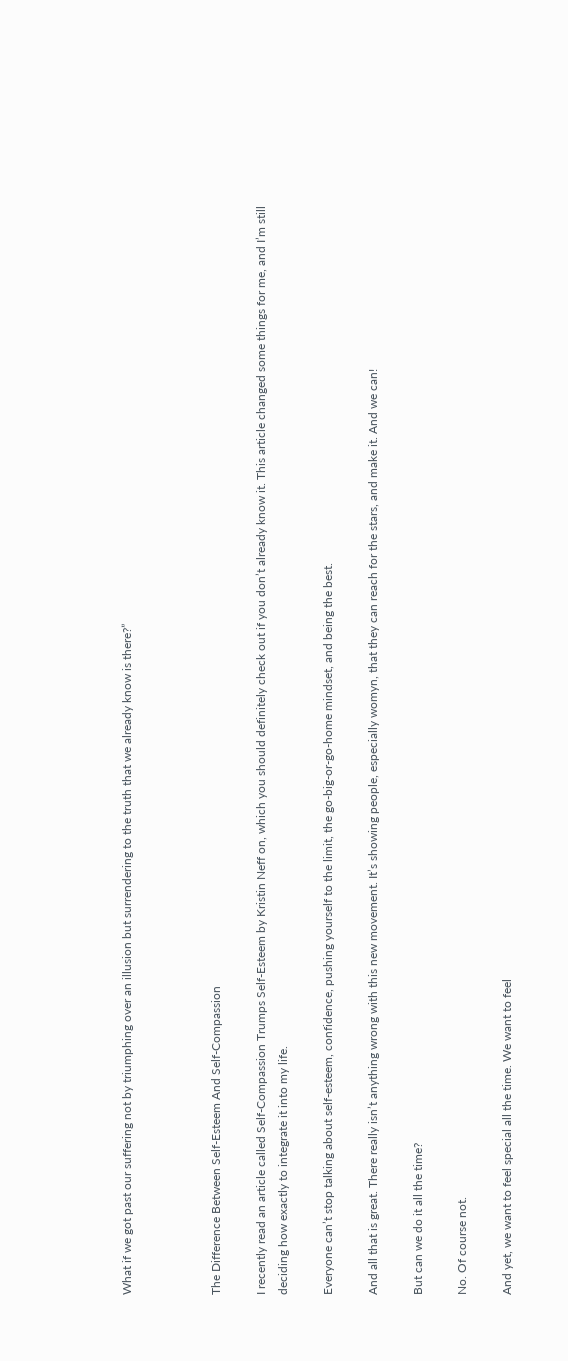What if we got past our suffering not by triumphing over an illusion but surrendering to the truth that we already know is there?”



The Difference Between Self-Esteem And Self-Compassion

I recently read an article called Self-Compassion Trumps Self-Esteem by Kristin Neff on, which you should definitely check out if you don’t already know it. This article changed some things for me, and I’m still deciding how exactly to integrate it into my life.

Everyone can’t stop talking about self-esteem, confidence, pushing yourself to the limit, the go-big-or-go-home mindset, and being the best.

And all that is great. There really isn’t anything wrong with this new movement. It’s showing people, especially womyn, that they can reach for the stars, and make it. And we can!

But can we do it all the time?

No. Of course not.

And yet, we want to feel special all the time. We want to feel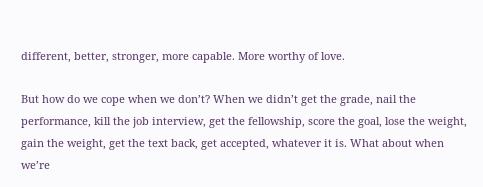different, better, stronger, more capable. More worthy of love.

But how do we cope when we don’t? When we didn’t get the grade, nail the performance, kill the job interview, get the fellowship, score the goal, lose the weight, gain the weight, get the text back, get accepted, whatever it is. What about when we’re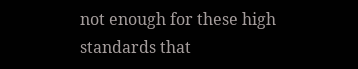not enough for these high standards that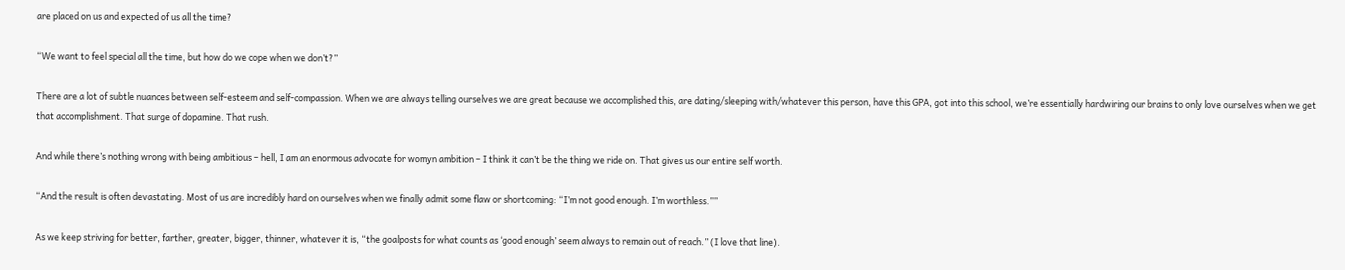are placed on us and expected of us all the time?

“We want to feel special all the time, but how do we cope when we don’t?”

There are a lot of subtle nuances between self-esteem and self-compassion. When we are always telling ourselves we are great because we accomplished this, are dating/sleeping with/whatever this person, have this GPA, got into this school, we’re essentially hardwiring our brains to only love ourselves when we get that accomplishment. That surge of dopamine. That rush.

And while there’s nothing wrong with being ambitious – hell, I am an enormous advocate for womyn ambition – I think it can’t be the thing we ride on. That gives us our entire self worth.

“And the result is often devastating. Most of us are incredibly hard on ourselves when we finally admit some flaw or shortcoming: “I’m not good enough. I’m worthless.””

As we keep striving for better, farther, greater, bigger, thinner, whatever it is, “the goalposts for what counts as ‘good enough’ seem always to remain out of reach.” (I love that line).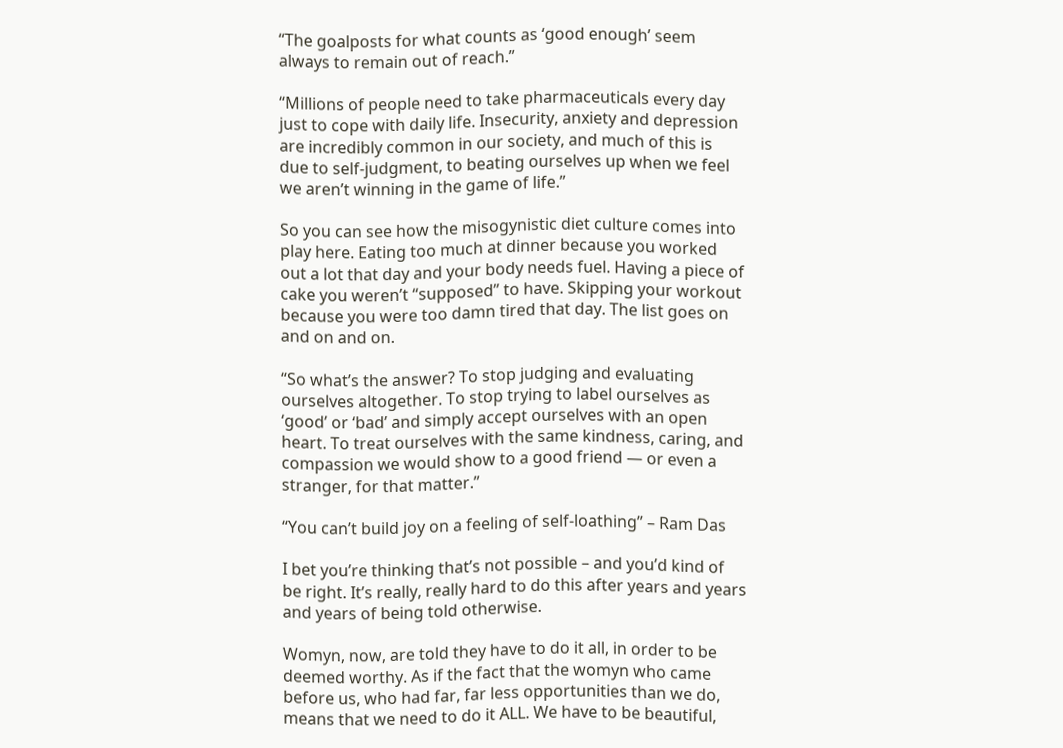“The goalposts for what counts as ‘good enough’ seem always to remain out of reach.”

“Millions of people need to take pharmaceuticals every day just to cope with daily life. Insecurity, anxiety and depression are incredibly common in our society, and much of this is due to self-judgment, to beating ourselves up when we feel we aren’t winning in the game of life.”

So you can see how the misogynistic diet culture comes into play here. Eating too much at dinner because you worked out a lot that day and your body needs fuel. Having a piece of cake you weren’t “supposed” to have. Skipping your workout because you were too damn tired that day. The list goes on and on and on.

“So what’s the answer? To stop judging and evaluating ourselves altogether. To stop trying to label ourselves as ‘good’ or ‘bad’ and simply accept ourselves with an open heart. To treat ourselves with the same kindness, caring, and compassion we would show to a good friend — or even a stranger, for that matter.”

“You can’t build joy on a feeling of self-loathing” – Ram Das

I bet you’re thinking that’s not possible – and you’d kind of be right. It’s really, really hard to do this after years and years and years of being told otherwise.

Womyn, now, are told they have to do it all, in order to be deemed worthy. As if the fact that the womyn who came before us, who had far, far less opportunities than we do, means that we need to do it ALL. We have to be beautiful,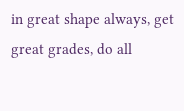in great shape always, get great grades, do all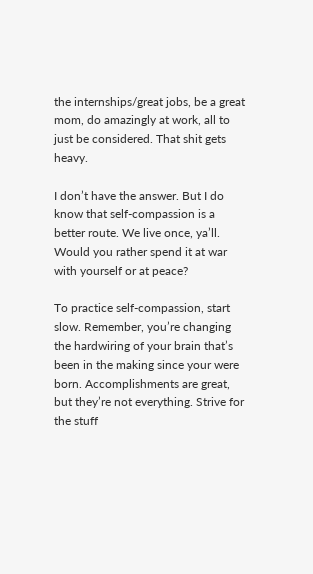the internships/great jobs, be a great mom, do amazingly at work, all to just be considered. That shit gets heavy.

I don’t have the answer. But I do know that self-compassion is a better route. We live once, ya’ll. Would you rather spend it at war with yourself or at peace?

To practice self-compassion, start slow. Remember, you’re changing the hardwiring of your brain that’s been in the making since your were born. Accomplishments are great, but they’re not everything. Strive for the stuff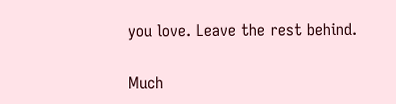you love. Leave the rest behind.

Much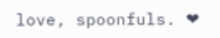love, spoonfuls. ❤